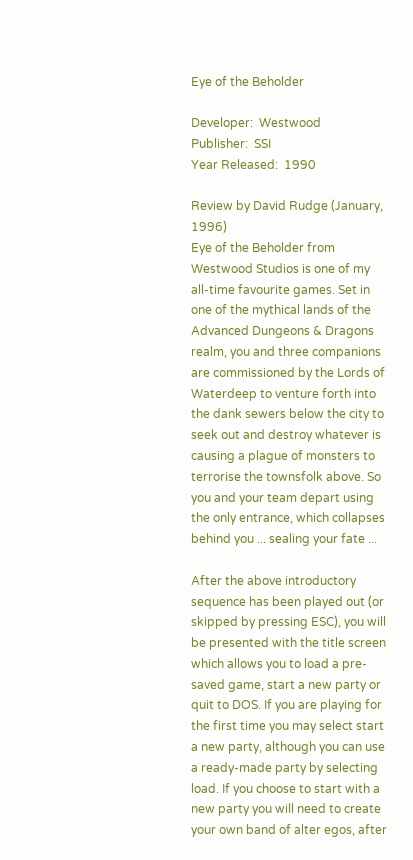Eye of the Beholder

Developer:  Westwood
Publisher:  SSI
Year Released:  1990

Review by David Rudge (January, 1996)
Eye of the Beholder from Westwood Studios is one of my all-time favourite games. Set in one of the mythical lands of the Advanced Dungeons & Dragons realm, you and three companions are commissioned by the Lords of Waterdeep to venture forth into the dank sewers below the city to seek out and destroy whatever is causing a plague of monsters to terrorise the townsfolk above. So you and your team depart using the only entrance, which collapses behind you ... sealing your fate ...

After the above introductory sequence has been played out (or skipped by pressing ESC), you will be presented with the title screen which allows you to load a pre-saved game, start a new party or quit to DOS. If you are playing for the first time you may select start a new party, although you can use a ready-made party by selecting load. If you choose to start with a new party you will need to create your own band of alter egos, after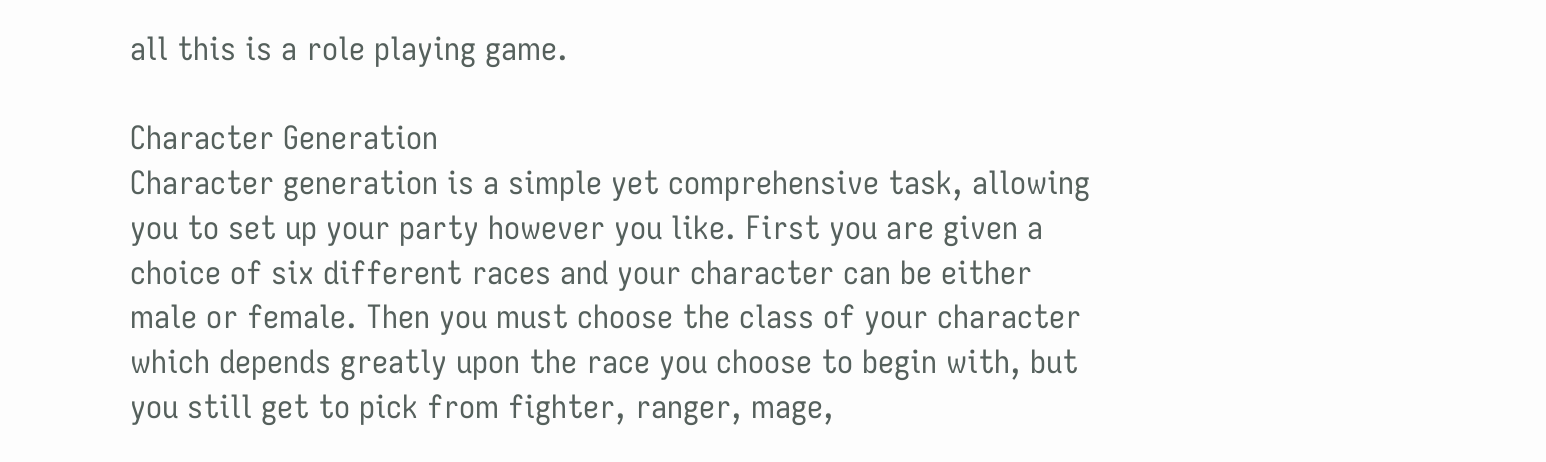all this is a role playing game.

Character Generation
Character generation is a simple yet comprehensive task, allowing you to set up your party however you like. First you are given a choice of six different races and your character can be either male or female. Then you must choose the class of your character which depends greatly upon the race you choose to begin with, but you still get to pick from fighter, ranger, mage,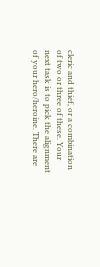cleric and thief, or a combination of two or three of these. Your next task is to pick the alignment of your hero/heroine. There are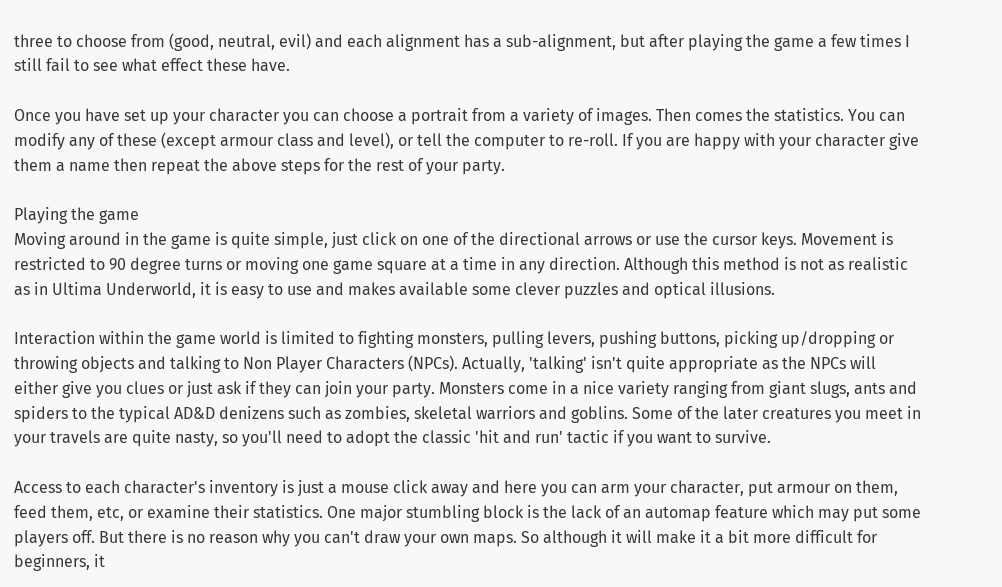three to choose from (good, neutral, evil) and each alignment has a sub-alignment, but after playing the game a few times I still fail to see what effect these have.

Once you have set up your character you can choose a portrait from a variety of images. Then comes the statistics. You can modify any of these (except armour class and level), or tell the computer to re-roll. If you are happy with your character give them a name then repeat the above steps for the rest of your party.

Playing the game
Moving around in the game is quite simple, just click on one of the directional arrows or use the cursor keys. Movement is restricted to 90 degree turns or moving one game square at a time in any direction. Although this method is not as realistic as in Ultima Underworld, it is easy to use and makes available some clever puzzles and optical illusions.

Interaction within the game world is limited to fighting monsters, pulling levers, pushing buttons, picking up/dropping or throwing objects and talking to Non Player Characters (NPCs). Actually, 'talking' isn't quite appropriate as the NPCs will either give you clues or just ask if they can join your party. Monsters come in a nice variety ranging from giant slugs, ants and spiders to the typical AD&D denizens such as zombies, skeletal warriors and goblins. Some of the later creatures you meet in your travels are quite nasty, so you'll need to adopt the classic 'hit and run' tactic if you want to survive.

Access to each character's inventory is just a mouse click away and here you can arm your character, put armour on them, feed them, etc, or examine their statistics. One major stumbling block is the lack of an automap feature which may put some players off. But there is no reason why you can't draw your own maps. So although it will make it a bit more difficult for beginners, it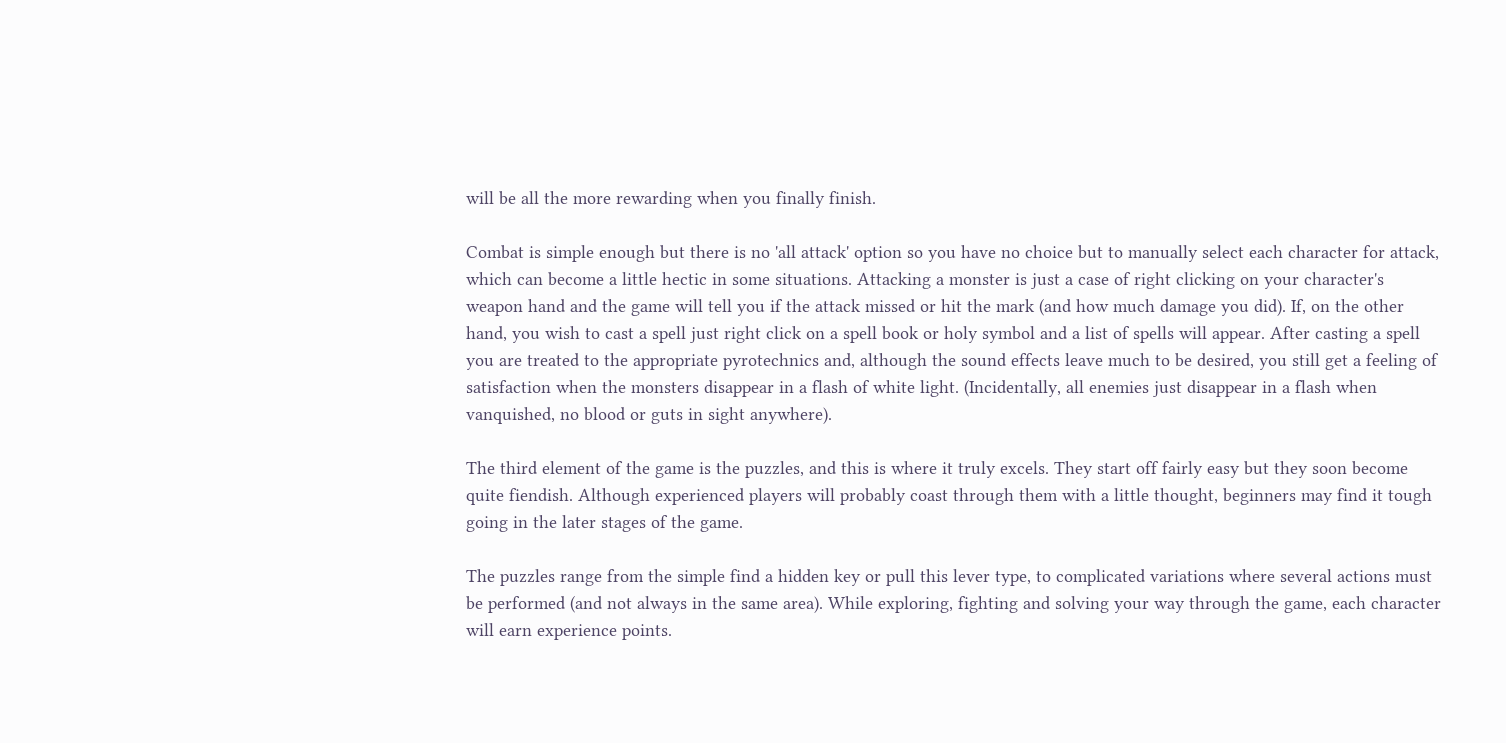will be all the more rewarding when you finally finish.

Combat is simple enough but there is no 'all attack' option so you have no choice but to manually select each character for attack, which can become a little hectic in some situations. Attacking a monster is just a case of right clicking on your character's weapon hand and the game will tell you if the attack missed or hit the mark (and how much damage you did). If, on the other hand, you wish to cast a spell just right click on a spell book or holy symbol and a list of spells will appear. After casting a spell you are treated to the appropriate pyrotechnics and, although the sound effects leave much to be desired, you still get a feeling of satisfaction when the monsters disappear in a flash of white light. (Incidentally, all enemies just disappear in a flash when vanquished, no blood or guts in sight anywhere).

The third element of the game is the puzzles, and this is where it truly excels. They start off fairly easy but they soon become quite fiendish. Although experienced players will probably coast through them with a little thought, beginners may find it tough going in the later stages of the game.

The puzzles range from the simple find a hidden key or pull this lever type, to complicated variations where several actions must be performed (and not always in the same area). While exploring, fighting and solving your way through the game, each character will earn experience points.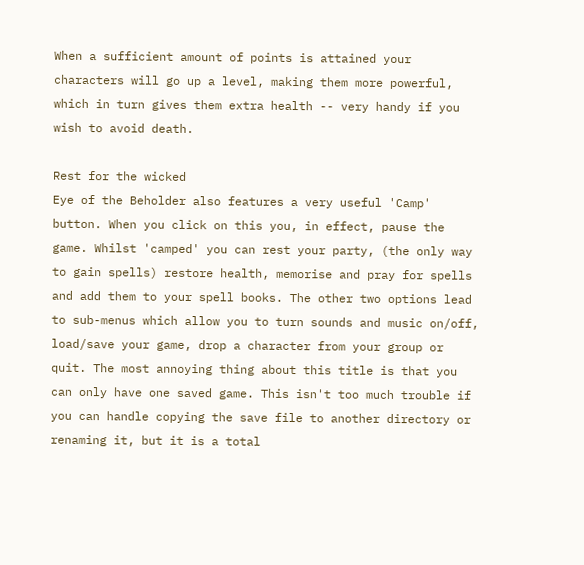When a sufficient amount of points is attained your characters will go up a level, making them more powerful, which in turn gives them extra health -- very handy if you wish to avoid death.

Rest for the wicked
Eye of the Beholder also features a very useful 'Camp' button. When you click on this you, in effect, pause the game. Whilst 'camped' you can rest your party, (the only way to gain spells) restore health, memorise and pray for spells and add them to your spell books. The other two options lead to sub-menus which allow you to turn sounds and music on/off, load/save your game, drop a character from your group or quit. The most annoying thing about this title is that you can only have one saved game. This isn't too much trouble if you can handle copying the save file to another directory or renaming it, but it is a total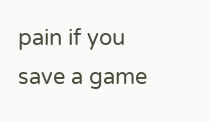pain if you save a game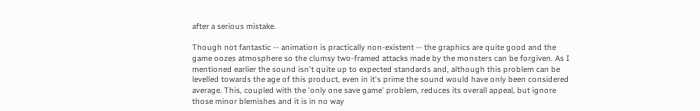after a serious mistake.

Though not fantastic -- animation is practically non-existent -- the graphics are quite good and the game oozes atmosphere so the clumsy two-framed attacks made by the monsters can be forgiven. As I mentioned earlier the sound isn't quite up to expected standards and, although this problem can be levelled towards the age of this product, even in it's prime the sound would have only been considered average. This, coupled with the 'only one save game' problem, reduces its overall appeal, but ignore those minor blemishes and it is in no way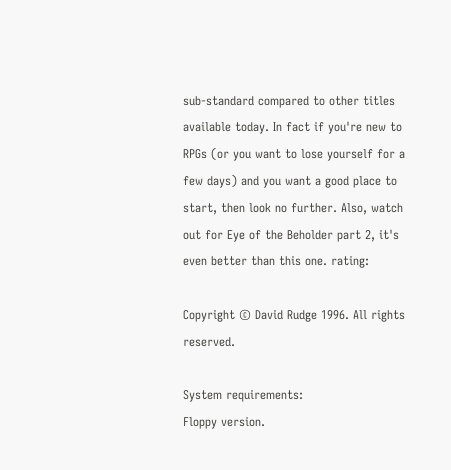sub-standard compared to other titles available today. In fact if you're new to RPGs (or you want to lose yourself for a few days) and you want a good place to start, then look no further. Also, watch out for Eye of the Beholder part 2, it's even better than this one. rating:

Copyright © David Rudge 1996. All rights reserved.

System requirements:
Floppy version.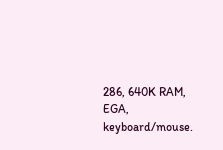286, 640K RAM, EGA, keyboard/mouse.